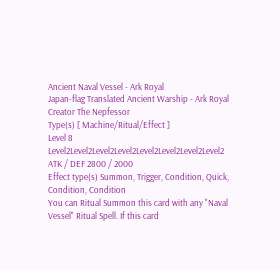Ancient Naval Vessel - Ark Royal
Japan-flag Translated Ancient Warship - Ark Royal
Creator The Nepfessor
Type(s) [ Machine/Ritual/Effect ]
Level 8 Level2Level2Level2Level2Level2Level2Level2Level2
ATK / DEF 2800 / 2000
Effect type(s) Summon, Trigger, Condition, Quick, Condition, Condition
You can Ritual Summon this card with any "Naval Vessel" Ritual Spell. If this card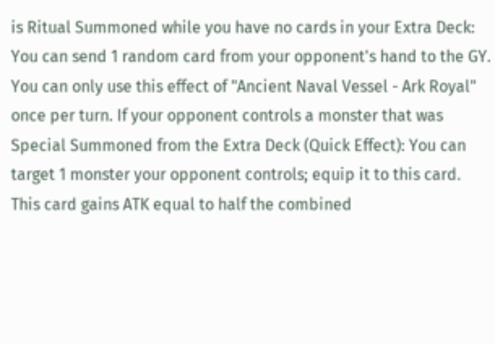is Ritual Summoned while you have no cards in your Extra Deck: You can send 1 random card from your opponent's hand to the GY. You can only use this effect of "Ancient Naval Vessel - Ark Royal" once per turn. If your opponent controls a monster that was Special Summoned from the Extra Deck (Quick Effect): You can target 1 monster your opponent controls; equip it to this card. This card gains ATK equal to half the combined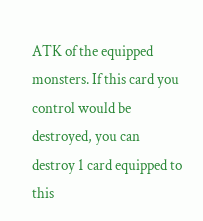ATK of the equipped monsters. If this card you control would be destroyed, you can destroy 1 card equipped to this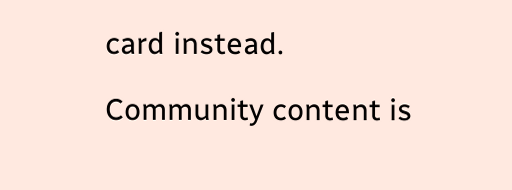card instead.

Community content is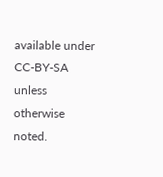available under CC-BY-SA unless otherwise noted.